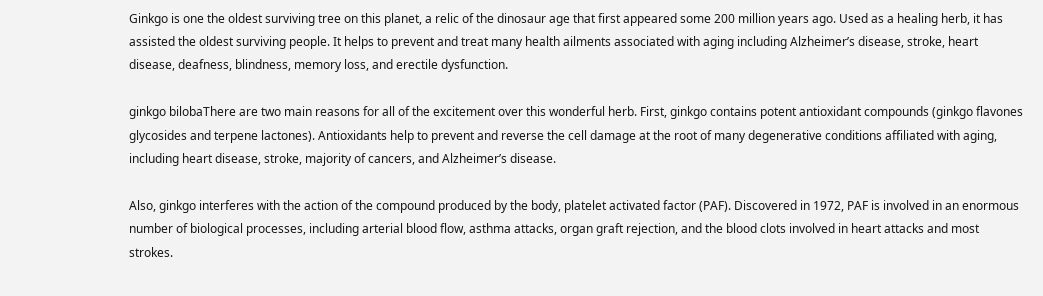Ginkgo is one the oldest surviving tree on this planet, a relic of the dinosaur age that first appeared some 200 million years ago. Used as a healing herb, it has assisted the oldest surviving people. It helps to prevent and treat many health ailments associated with aging including Alzheimer’s disease, stroke, heart disease, deafness, blindness, memory loss, and erectile dysfunction.

ginkgo bilobaThere are two main reasons for all of the excitement over this wonderful herb. First, ginkgo contains potent antioxidant compounds (ginkgo flavones glycosides and terpene lactones). Antioxidants help to prevent and reverse the cell damage at the root of many degenerative conditions affiliated with aging, including heart disease, stroke, majority of cancers, and Alzheimer’s disease.

Also, ginkgo interferes with the action of the compound produced by the body, platelet activated factor (PAF). Discovered in 1972, PAF is involved in an enormous number of biological processes, including arterial blood flow, asthma attacks, organ graft rejection, and the blood clots involved in heart attacks and most strokes.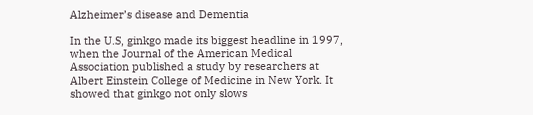Alzheimer’s disease and Dementia

In the U.S, ginkgo made its biggest headline in 1997, when the Journal of the American Medical Association published a study by researchers at Albert Einstein College of Medicine in New York. It showed that ginkgo not only slows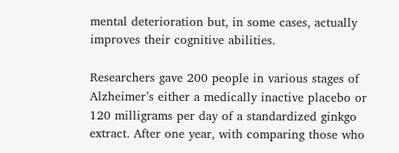mental deterioration but, in some cases, actually improves their cognitive abilities.

Researchers gave 200 people in various stages of Alzheimer’s either a medically inactive placebo or 120 milligrams per day of a standardized ginkgo extract. After one year, with comparing those who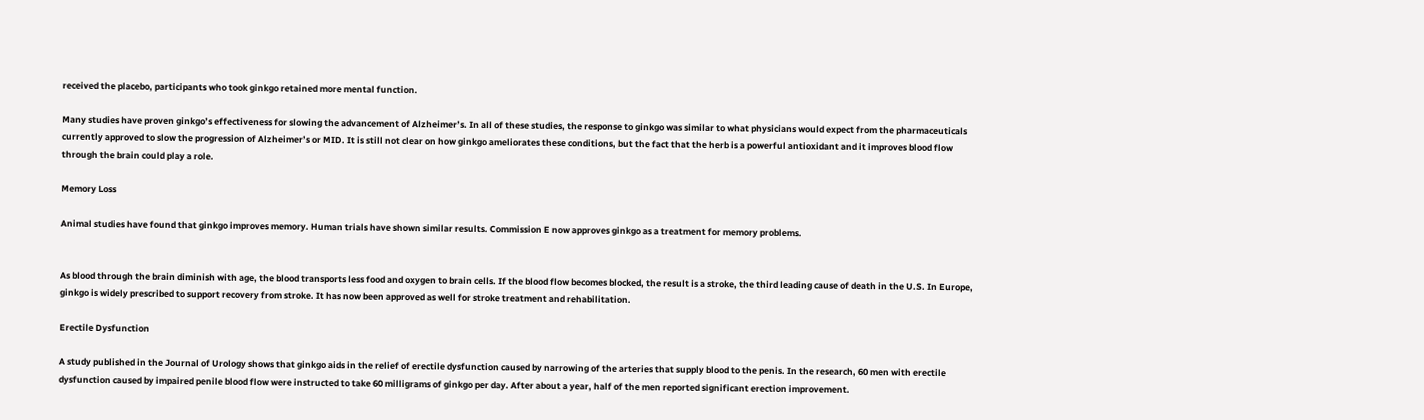received the placebo, participants who took ginkgo retained more mental function.

Many studies have proven ginkgo’s effectiveness for slowing the advancement of Alzheimer’s. In all of these studies, the response to ginkgo was similar to what physicians would expect from the pharmaceuticals currently approved to slow the progression of Alzheimer’s or MID. It is still not clear on how ginkgo ameliorates these conditions, but the fact that the herb is a powerful antioxidant and it improves blood flow through the brain could play a role.

Memory Loss

Animal studies have found that ginkgo improves memory. Human trials have shown similar results. Commission E now approves ginkgo as a treatment for memory problems.


As blood through the brain diminish with age, the blood transports less food and oxygen to brain cells. If the blood flow becomes blocked, the result is a stroke, the third leading cause of death in the U.S. In Europe, ginkgo is widely prescribed to support recovery from stroke. It has now been approved as well for stroke treatment and rehabilitation.

Erectile Dysfunction

A study published in the Journal of Urology shows that ginkgo aids in the relief of erectile dysfunction caused by narrowing of the arteries that supply blood to the penis. In the research, 60 men with erectile dysfunction caused by impaired penile blood flow were instructed to take 60 milligrams of ginkgo per day. After about a year, half of the men reported significant erection improvement.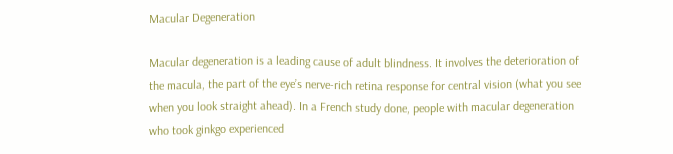Macular Degeneration

Macular degeneration is a leading cause of adult blindness. It involves the deterioration of the macula, the part of the eye’s nerve-rich retina response for central vision (what you see when you look straight ahead). In a French study done, people with macular degeneration who took ginkgo experienced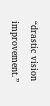“drastic vision improvement.”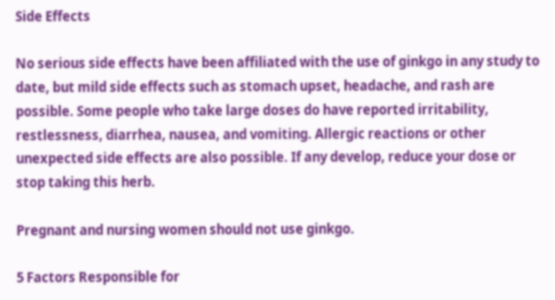Side Effects

No serious side effects have been affiliated with the use of ginkgo in any study to date, but mild side effects such as stomach upset, headache, and rash are possible. Some people who take large doses do have reported irritability, restlessness, diarrhea, nausea, and vomiting. Allergic reactions or other unexpected side effects are also possible. If any develop, reduce your dose or stop taking this herb.

Pregnant and nursing women should not use ginkgo.

5 Factors Responsible for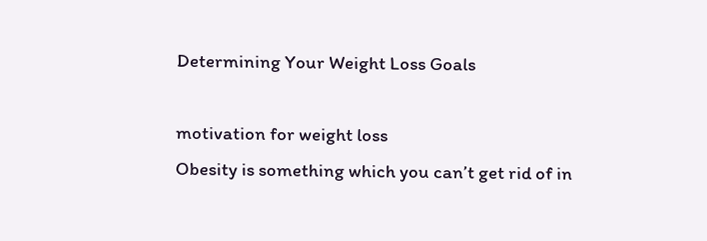Determining Your Weight Loss Goals

motivation for weight loss
Obesity is something which you can’t get rid of in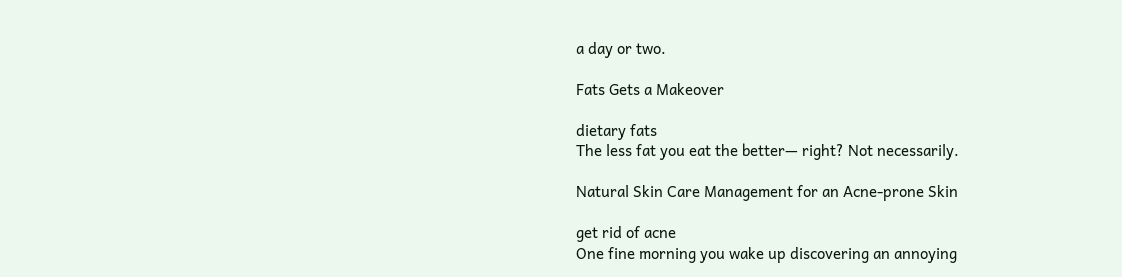a day or two.

Fats Gets a Makeover

dietary fats
The less fat you eat the better— right? Not necessarily.

Natural Skin Care Management for an Acne-prone Skin

get rid of acne
One fine morning you wake up discovering an annoying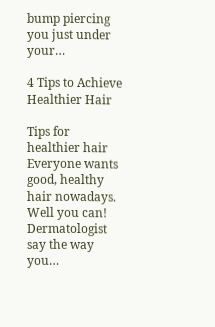bump piercing you just under your…

4 Tips to Achieve Healthier Hair

Tips for healthier hair
Everyone wants good, healthy hair nowadays. Well you can! Dermatologist say the way you…